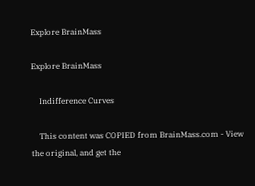Explore BrainMass

Explore BrainMass

    Indifference Curves

    This content was COPIED from BrainMass.com - View the original, and get the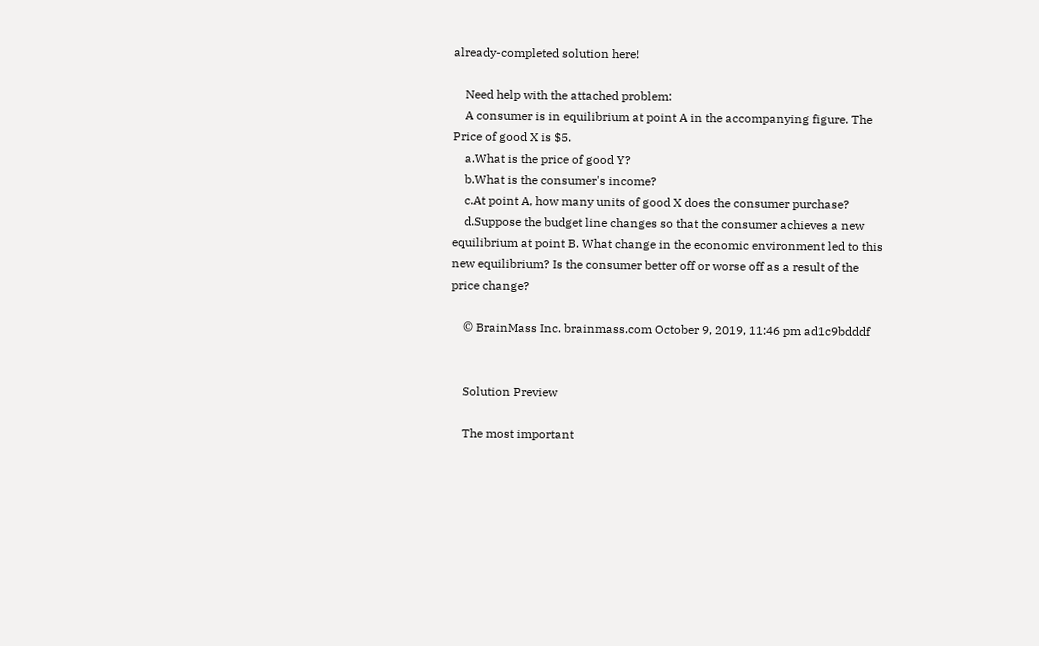already-completed solution here!

    Need help with the attached problem:
    A consumer is in equilibrium at point A in the accompanying figure. The Price of good X is $5.
    a.What is the price of good Y?
    b.What is the consumer's income?
    c.At point A, how many units of good X does the consumer purchase?
    d.Suppose the budget line changes so that the consumer achieves a new equilibrium at point B. What change in the economic environment led to this new equilibrium? Is the consumer better off or worse off as a result of the price change?

    © BrainMass Inc. brainmass.com October 9, 2019, 11:46 pm ad1c9bdddf


    Solution Preview

    The most important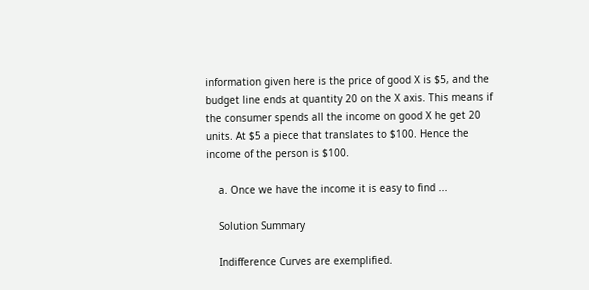information given here is the price of good X is $5, and the budget line ends at quantity 20 on the X axis. This means if the consumer spends all the income on good X he get 20 units. At $5 a piece that translates to $100. Hence the income of the person is $100.

    a. Once we have the income it is easy to find ...

    Solution Summary

    Indifference Curves are exemplified.